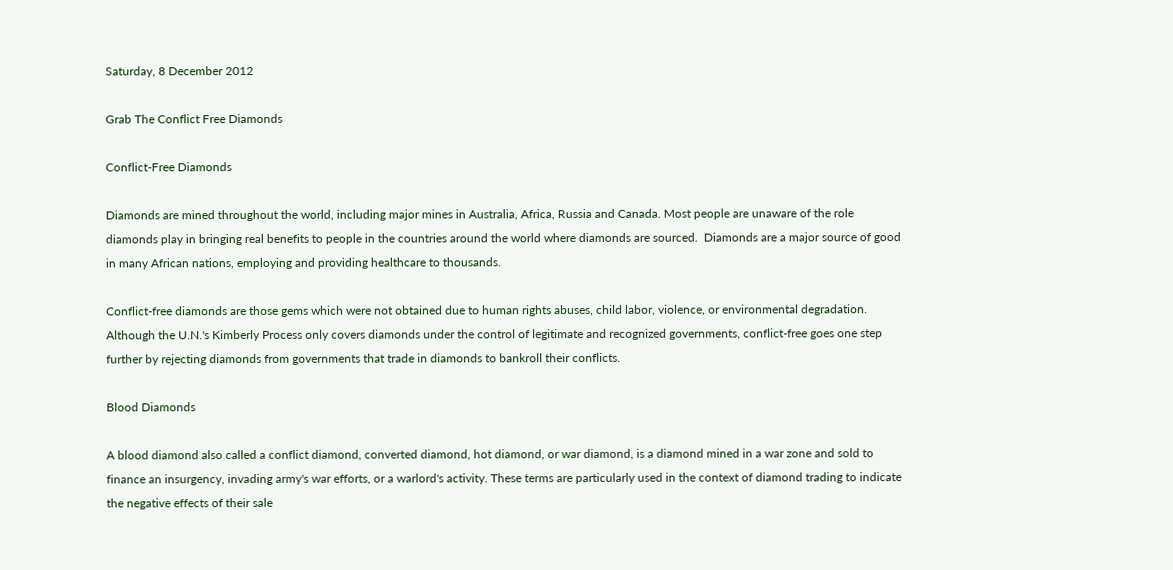Saturday, 8 December 2012

Grab The Conflict Free Diamonds

Conflict-Free Diamonds

Diamonds are mined throughout the world, including major mines in Australia, Africa, Russia and Canada. Most people are unaware of the role diamonds play in bringing real benefits to people in the countries around the world where diamonds are sourced.  Diamonds are a major source of good in many African nations, employing and providing healthcare to thousands.

Conflict-free diamonds are those gems which were not obtained due to human rights abuses, child labor, violence, or environmental degradation. Although the U.N.'s Kimberly Process only covers diamonds under the control of legitimate and recognized governments, conflict-free goes one step further by rejecting diamonds from governments that trade in diamonds to bankroll their conflicts.

Blood Diamonds

A blood diamond also called a conflict diamond, converted diamond, hot diamond, or war diamond, is a diamond mined in a war zone and sold to finance an insurgency, invading army's war efforts, or a warlord's activity. These terms are particularly used in the context of diamond trading to indicate the negative effects of their sale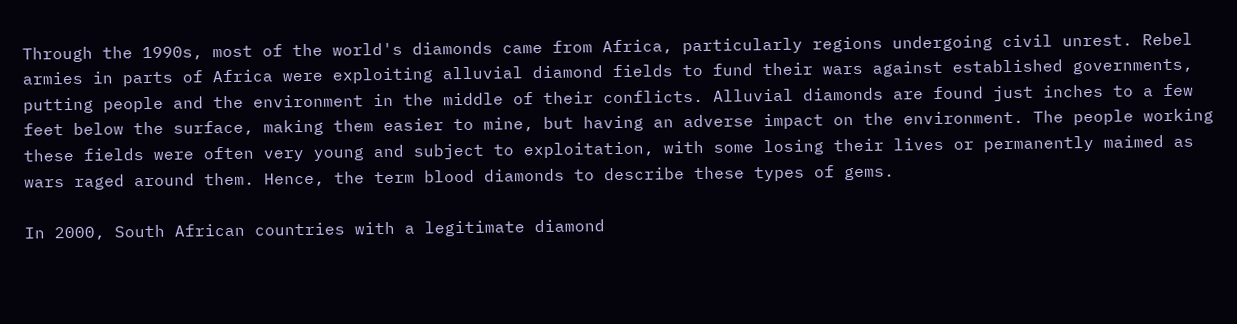Through the 1990s, most of the world's diamonds came from Africa, particularly regions undergoing civil unrest. Rebel armies in parts of Africa were exploiting alluvial diamond fields to fund their wars against established governments, putting people and the environment in the middle of their conflicts. Alluvial diamonds are found just inches to a few feet below the surface, making them easier to mine, but having an adverse impact on the environment. The people working these fields were often very young and subject to exploitation, with some losing their lives or permanently maimed as wars raged around them. Hence, the term blood diamonds to describe these types of gems.

In 2000, South African countries with a legitimate diamond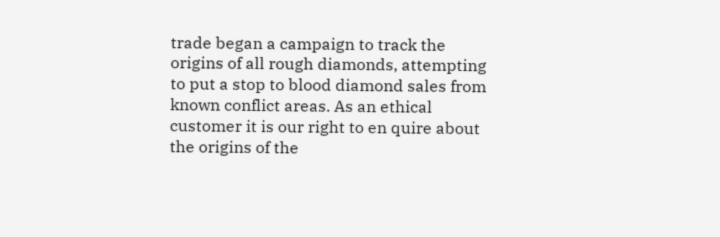trade began a campaign to track the origins of all rough diamonds, attempting to put a stop to blood diamond sales from known conflict areas. As an ethical customer it is our right to en quire about the origins of the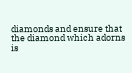diamonds and ensure that the diamond which adorns is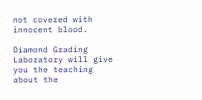not covered with innocent blood.

Diamond Grading Laboratory will give you the teaching about the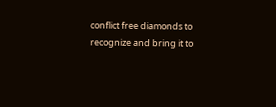conflict free diamonds to recognize and bring it to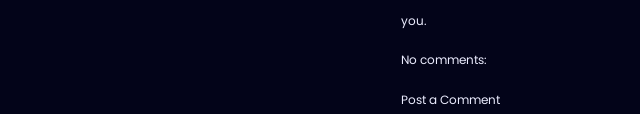you.

No comments:

Post a Comment